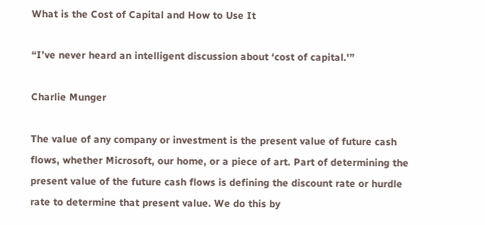What is the Cost of Capital and How to Use It

“I’ve never heard an intelligent discussion about ‘cost of capital.'”

Charlie Munger

The value of any company or investment is the present value of future cash flows, whether Microsoft, our home, or a piece of art. Part of determining the present value of the future cash flows is defining the discount rate or hurdle rate to determine that present value. We do this by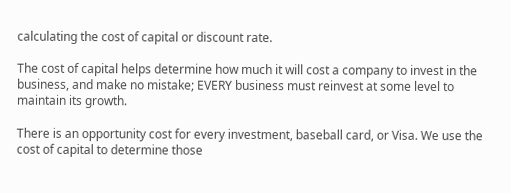calculating the cost of capital or discount rate.

The cost of capital helps determine how much it will cost a company to invest in the business, and make no mistake; EVERY business must reinvest at some level to maintain its growth.

There is an opportunity cost for every investment, baseball card, or Visa. We use the cost of capital to determine those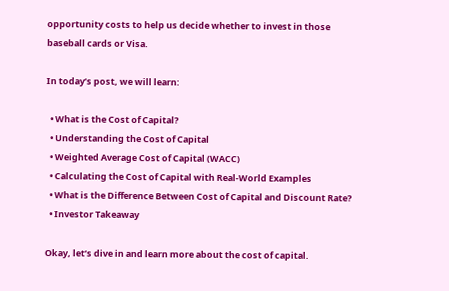opportunity costs to help us decide whether to invest in those baseball cards or Visa.

In today’s post, we will learn:

  • What is the Cost of Capital?
  • Understanding the Cost of Capital
  • Weighted Average Cost of Capital (WACC)
  • Calculating the Cost of Capital with Real-World Examples
  • What is the Difference Between Cost of Capital and Discount Rate?
  • Investor Takeaway

Okay, let’s dive in and learn more about the cost of capital.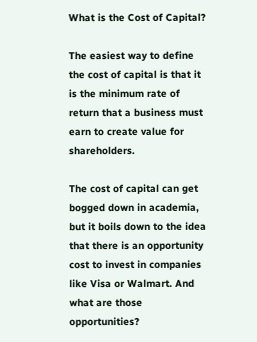What is the Cost of Capital?

The easiest way to define the cost of capital is that it is the minimum rate of return that a business must earn to create value for shareholders.

The cost of capital can get bogged down in academia, but it boils down to the idea that there is an opportunity cost to invest in companies like Visa or Walmart. And what are those opportunities?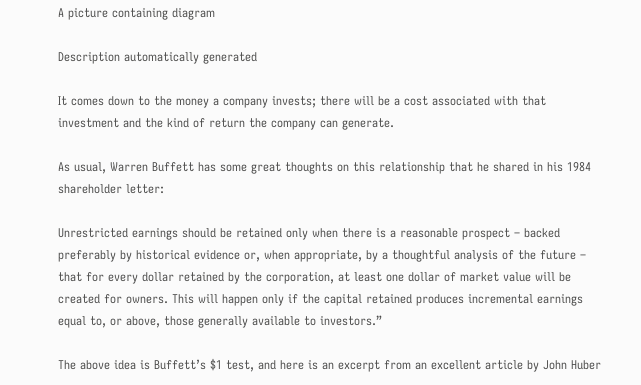A picture containing diagram

Description automatically generated

It comes down to the money a company invests; there will be a cost associated with that investment and the kind of return the company can generate.

As usual, Warren Buffett has some great thoughts on this relationship that he shared in his 1984 shareholder letter:

Unrestricted earnings should be retained only when there is a reasonable prospect – backed preferably by historical evidence or, when appropriate, by a thoughtful analysis of the future – that for every dollar retained by the corporation, at least one dollar of market value will be created for owners. This will happen only if the capital retained produces incremental earnings equal to, or above, those generally available to investors.”

The above idea is Buffett’s $1 test, and here is an excerpt from an excellent article by John Huber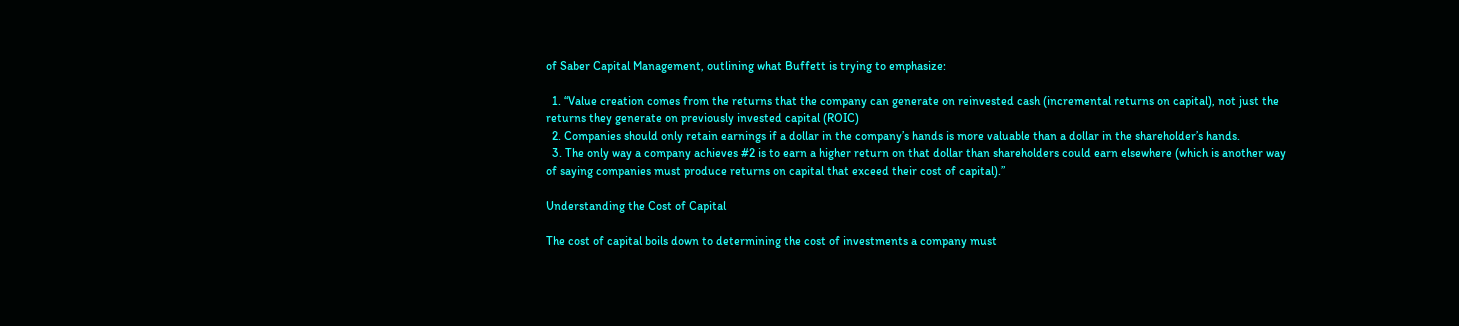of Saber Capital Management, outlining what Buffett is trying to emphasize:

  1. “Value creation comes from the returns that the company can generate on reinvested cash (incremental returns on capital), not just the returns they generate on previously invested capital (ROIC)
  2. Companies should only retain earnings if a dollar in the company’s hands is more valuable than a dollar in the shareholder’s hands.
  3. The only way a company achieves #2 is to earn a higher return on that dollar than shareholders could earn elsewhere (which is another way of saying companies must produce returns on capital that exceed their cost of capital).”

Understanding the Cost of Capital

The cost of capital boils down to determining the cost of investments a company must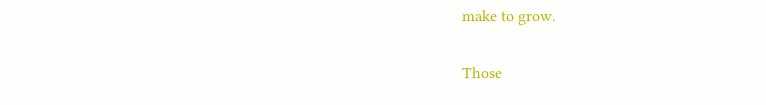make to grow.

Those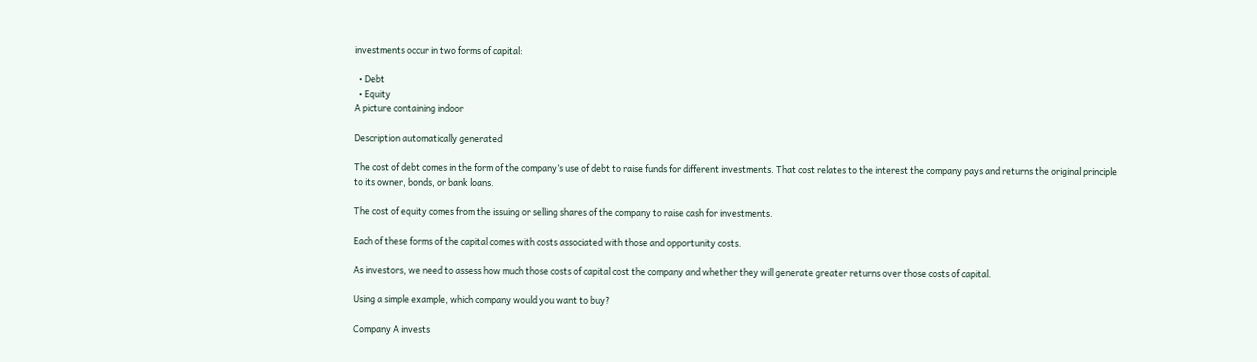investments occur in two forms of capital:

  • Debt
  • Equity
A picture containing indoor

Description automatically generated

The cost of debt comes in the form of the company’s use of debt to raise funds for different investments. That cost relates to the interest the company pays and returns the original principle to its owner, bonds, or bank loans.

The cost of equity comes from the issuing or selling shares of the company to raise cash for investments.

Each of these forms of the capital comes with costs associated with those and opportunity costs.

As investors, we need to assess how much those costs of capital cost the company and whether they will generate greater returns over those costs of capital.

Using a simple example, which company would you want to buy?

Company A invests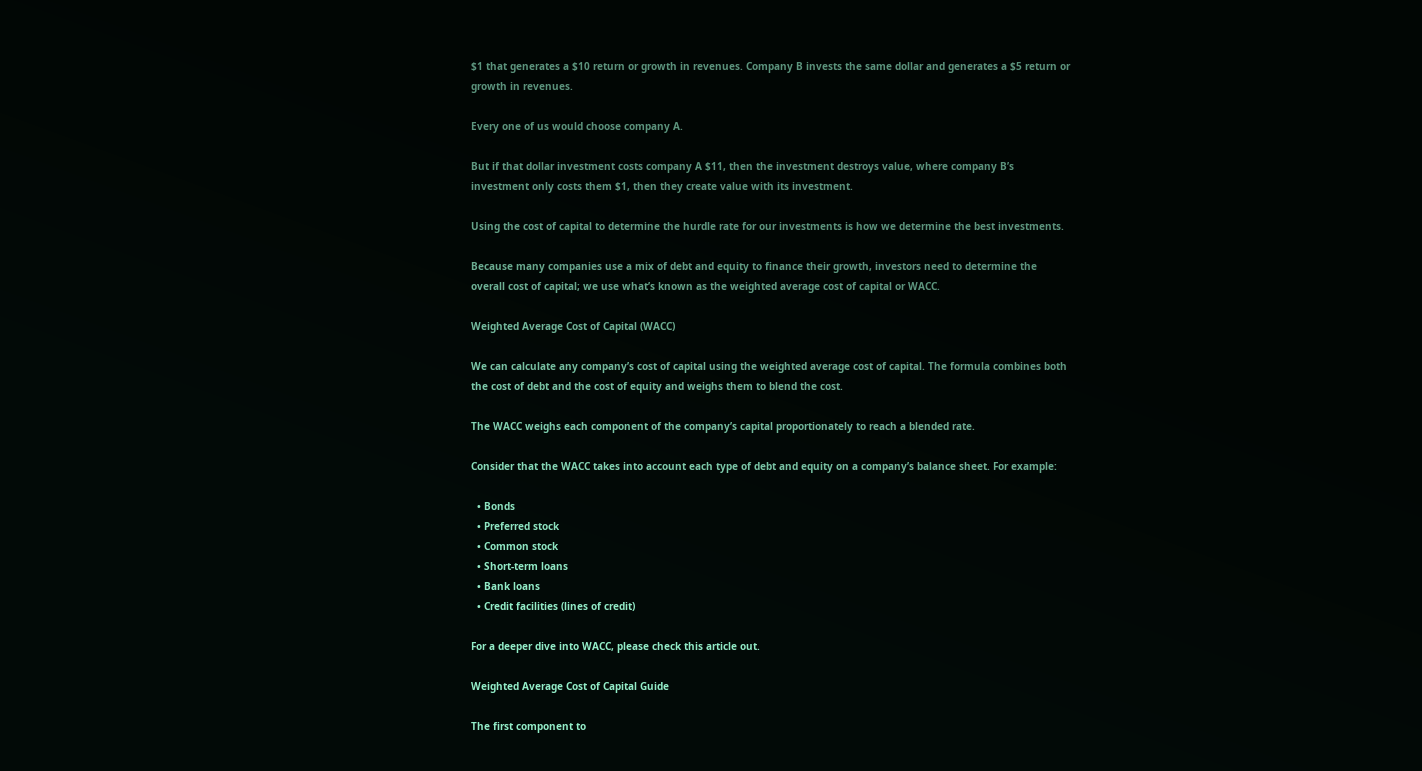$1 that generates a $10 return or growth in revenues. Company B invests the same dollar and generates a $5 return or growth in revenues.

Every one of us would choose company A.

But if that dollar investment costs company A $11, then the investment destroys value, where company B’s investment only costs them $1, then they create value with its investment.

Using the cost of capital to determine the hurdle rate for our investments is how we determine the best investments.

Because many companies use a mix of debt and equity to finance their growth, investors need to determine the overall cost of capital; we use what’s known as the weighted average cost of capital or WACC.

Weighted Average Cost of Capital (WACC)

We can calculate any company’s cost of capital using the weighted average cost of capital. The formula combines both the cost of debt and the cost of equity and weighs them to blend the cost.

The WACC weighs each component of the company’s capital proportionately to reach a blended rate.

Consider that the WACC takes into account each type of debt and equity on a company’s balance sheet. For example:

  • Bonds
  • Preferred stock
  • Common stock
  • Short-term loans
  • Bank loans
  • Credit facilities (lines of credit)

For a deeper dive into WACC, please check this article out.

Weighted Average Cost of Capital Guide

The first component to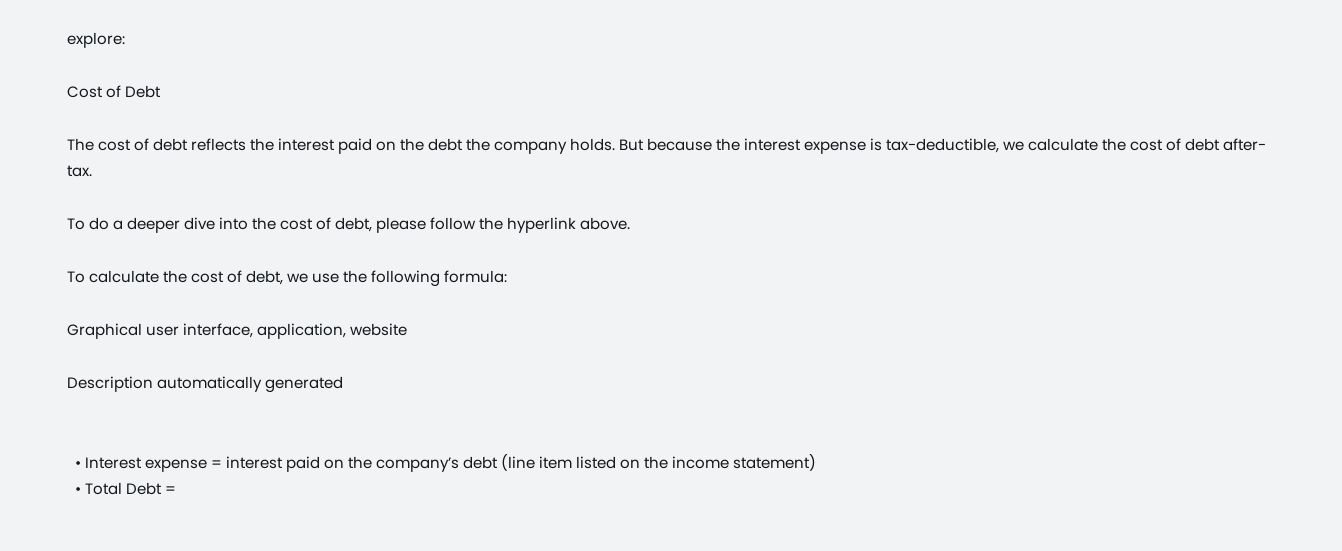explore:

Cost of Debt

The cost of debt reflects the interest paid on the debt the company holds. But because the interest expense is tax-deductible, we calculate the cost of debt after-tax.

To do a deeper dive into the cost of debt, please follow the hyperlink above.

To calculate the cost of debt, we use the following formula:

Graphical user interface, application, website

Description automatically generated


  • Interest expense = interest paid on the company’s debt (line item listed on the income statement)
  • Total Debt =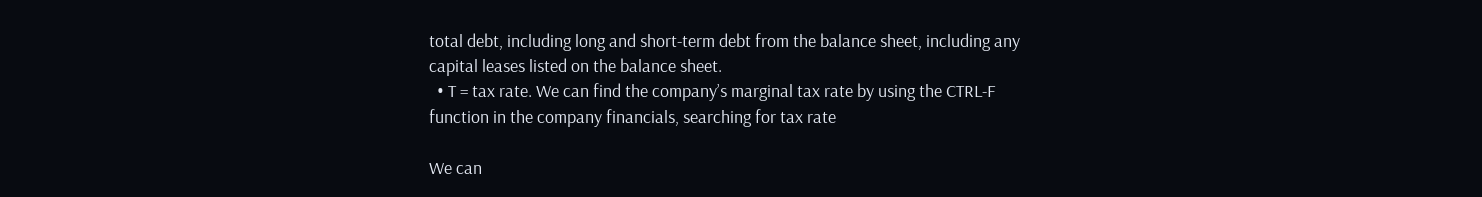total debt, including long and short-term debt from the balance sheet, including any capital leases listed on the balance sheet.
  • T = tax rate. We can find the company’s marginal tax rate by using the CTRL-F function in the company financials, searching for tax rate

We can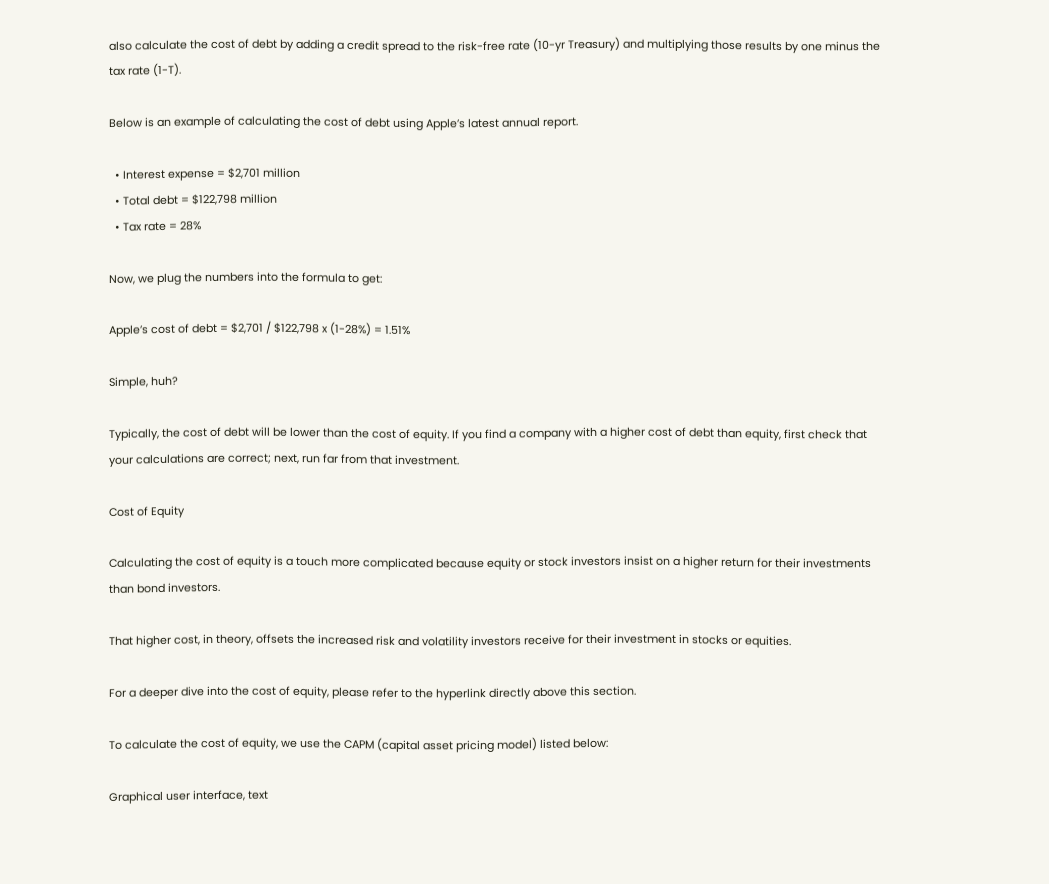also calculate the cost of debt by adding a credit spread to the risk-free rate (10-yr Treasury) and multiplying those results by one minus the tax rate (1-T).

Below is an example of calculating the cost of debt using Apple’s latest annual report.

  • Interest expense = $2,701 million
  • Total debt = $122,798 million
  • Tax rate = 28%

Now, we plug the numbers into the formula to get:

Apple’s cost of debt = $2,701 / $122,798 x (1-28%) = 1.51%

Simple, huh?

Typically, the cost of debt will be lower than the cost of equity. If you find a company with a higher cost of debt than equity, first check that your calculations are correct; next, run far from that investment.

Cost of Equity

Calculating the cost of equity is a touch more complicated because equity or stock investors insist on a higher return for their investments than bond investors.

That higher cost, in theory, offsets the increased risk and volatility investors receive for their investment in stocks or equities.

For a deeper dive into the cost of equity, please refer to the hyperlink directly above this section.

To calculate the cost of equity, we use the CAPM (capital asset pricing model) listed below:

Graphical user interface, text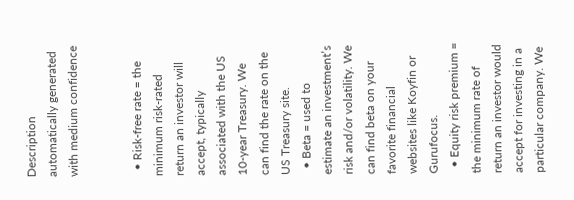Description automatically generated with medium confidence


  • Risk-free rate = the minimum risk-rated return an investor will accept, typically associated with the US 10-year Treasury. We can find the rate on the US Treasury site.
  • Beta = used to estimate an investment’s risk and/or volatility. We can find beta on your favorite financial websites like Koyfin or Gurufocus.
  • Equity risk premium = the minimum rate of return an investor would accept for investing in a particular company. We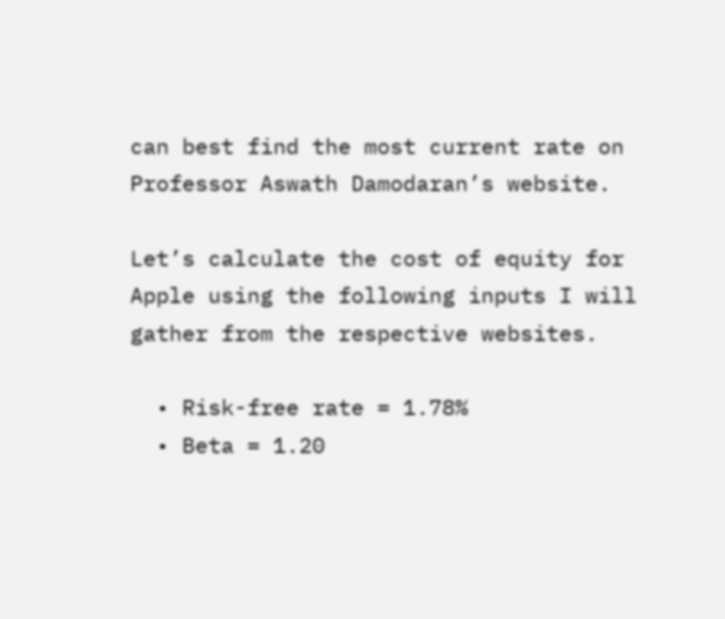can best find the most current rate on Professor Aswath Damodaran’s website.

Let’s calculate the cost of equity for Apple using the following inputs I will gather from the respective websites.

  • Risk-free rate = 1.78%
  • Beta = 1.20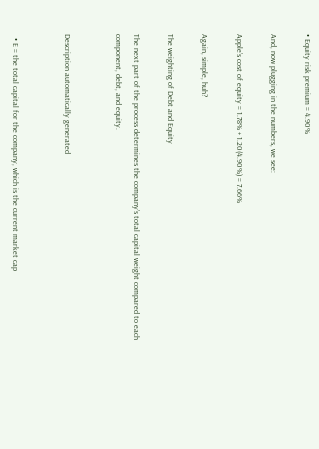• Equity risk premium = 4.90%

And, now plugging in the numbers, we see:

Apple’s cost of equity = 1.78% + 1.20(4.90%) = 7.66%

Again, simple, huh?

The weighting of Debt and Equity

The next part of the process determines the company’s total capital weight compared to each component, debt, and equity.


Description automatically generated


  • E = the total capital for the company, which is the current market cap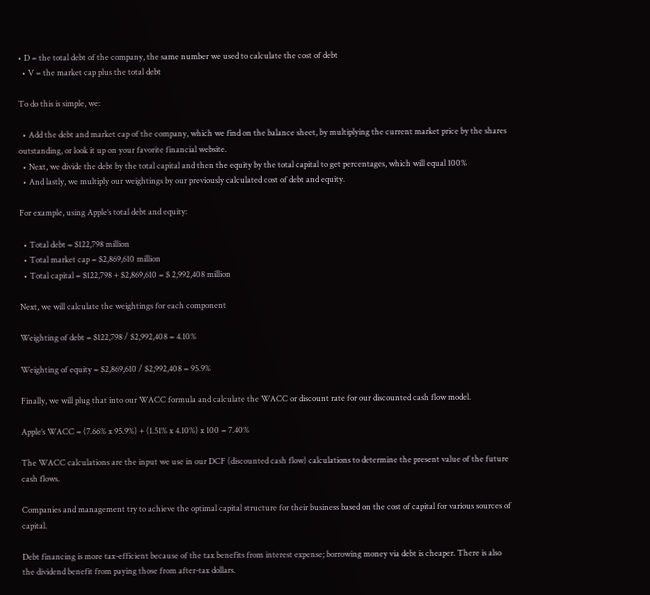• D = the total debt of the company, the same number we used to calculate the cost of debt
  • V = the market cap plus the total debt

To do this is simple, we:

  • Add the debt and market cap of the company, which we find on the balance sheet, by multiplying the current market price by the shares outstanding, or look it up on your favorite financial website.
  • Next, we divide the debt by the total capital and then the equity by the total capital to get percentages, which will equal 100%
  • And lastly, we multiply our weightings by our previously calculated cost of debt and equity.

For example, using Apple’s total debt and equity:

  • Total debt = $122,798 million
  • Total market cap = $2,869,610 million
  • Total capital = $122,798 + $2,869,610 = $ 2,992,408 million

Next, we will calculate the weightings for each component

Weighting of debt = $122,798 / $2,992,408 = 4.10%

Weighting of equity = $2,869,610 / $2,992,408 = 95.9%

Finally, we will plug that into our WACC formula and calculate the WACC or discount rate for our discounted cash flow model.

Apple’s WACC = (7.66% x 95.9%) + (1.51% x 4.10%) x 100 = 7.40%

The WACC calculations are the input we use in our DCF (discounted cash flow) calculations to determine the present value of the future cash flows.

Companies and management try to achieve the optimal capital structure for their business based on the cost of capital for various sources of capital.

Debt financing is more tax-efficient because of the tax benefits from interest expense; borrowing money via debt is cheaper. There is also the dividend benefit from paying those from after-tax dollars.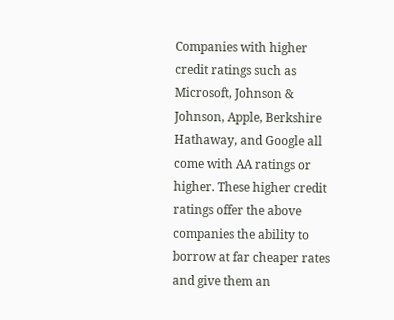Companies with higher credit ratings such as Microsoft, Johnson & Johnson, Apple, Berkshire Hathaway, and Google all come with AA ratings or higher. These higher credit ratings offer the above companies the ability to borrow at far cheaper rates and give them an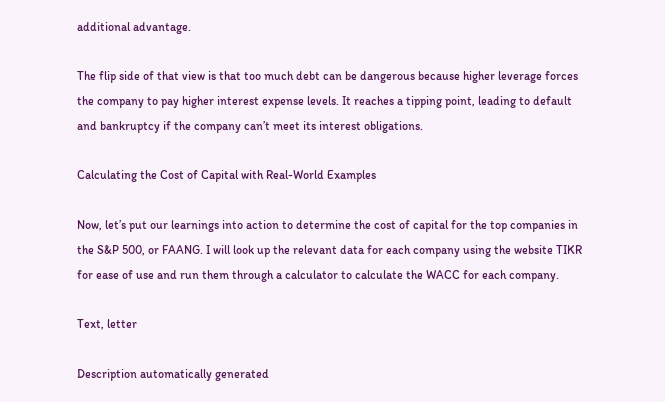additional advantage.

The flip side of that view is that too much debt can be dangerous because higher leverage forces the company to pay higher interest expense levels. It reaches a tipping point, leading to default and bankruptcy if the company can’t meet its interest obligations.

Calculating the Cost of Capital with Real-World Examples

Now, let’s put our learnings into action to determine the cost of capital for the top companies in the S&P 500, or FAANG. I will look up the relevant data for each company using the website TIKR for ease of use and run them through a calculator to calculate the WACC for each company.

Text, letter

Description automatically generated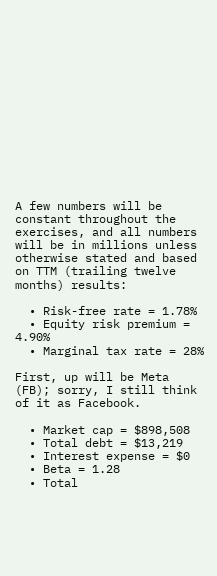A few numbers will be constant throughout the exercises, and all numbers will be in millions unless otherwise stated and based on TTM (trailing twelve months) results:

  • Risk-free rate = 1.78%
  • Equity risk premium = 4.90%
  • Marginal tax rate = 28%

First, up will be Meta (FB); sorry, I still think of it as Facebook.

  • Market cap = $898,508
  • Total debt = $13,219
  • Interest expense = $0
  • Beta = 1.28
  • Total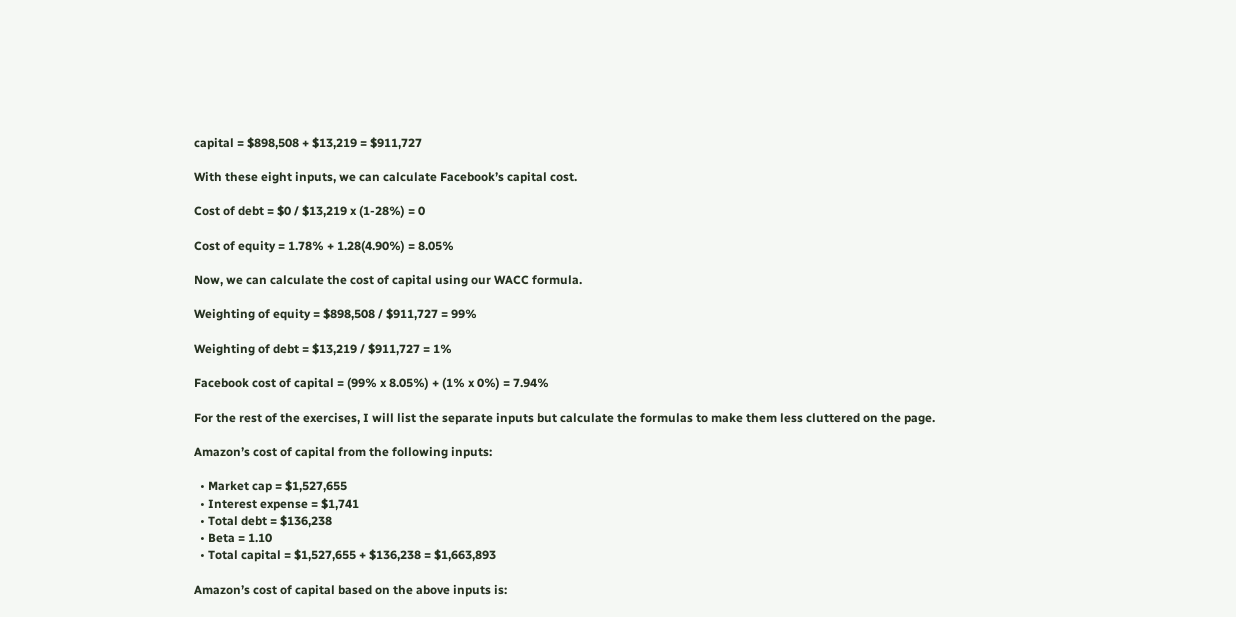capital = $898,508 + $13,219 = $911,727

With these eight inputs, we can calculate Facebook’s capital cost.

Cost of debt = $0 / $13,219 x (1-28%) = 0

Cost of equity = 1.78% + 1.28(4.90%) = 8.05%

Now, we can calculate the cost of capital using our WACC formula.

Weighting of equity = $898,508 / $911,727 = 99%

Weighting of debt = $13,219 / $911,727 = 1%

Facebook cost of capital = (99% x 8.05%) + (1% x 0%) = 7.94%

For the rest of the exercises, I will list the separate inputs but calculate the formulas to make them less cluttered on the page.

Amazon’s cost of capital from the following inputs:

  • Market cap = $1,527,655
  • Interest expense = $1,741
  • Total debt = $136,238
  • Beta = 1.10
  • Total capital = $1,527,655 + $136,238 = $1,663,893

Amazon’s cost of capital based on the above inputs is: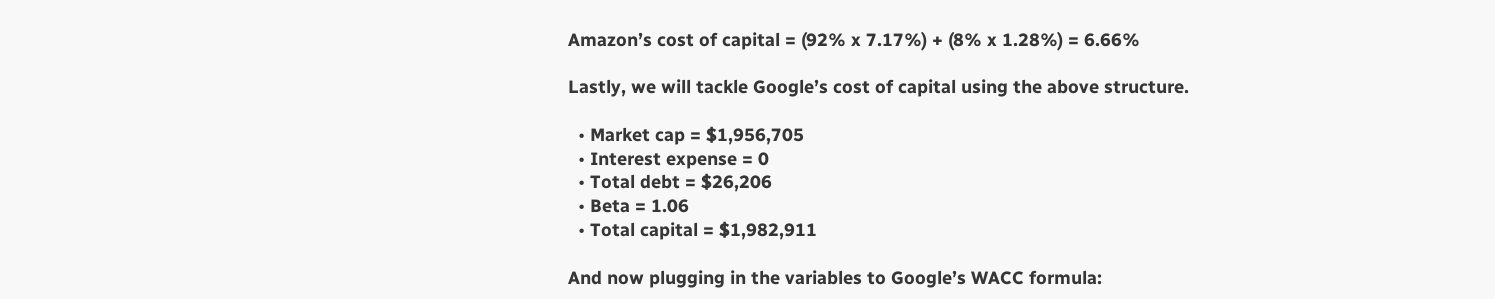Amazon’s cost of capital = (92% x 7.17%) + (8% x 1.28%) = 6.66%

Lastly, we will tackle Google’s cost of capital using the above structure.

  • Market cap = $1,956,705
  • Interest expense = 0
  • Total debt = $26,206
  • Beta = 1.06
  • Total capital = $1,982,911

And now plugging in the variables to Google’s WACC formula: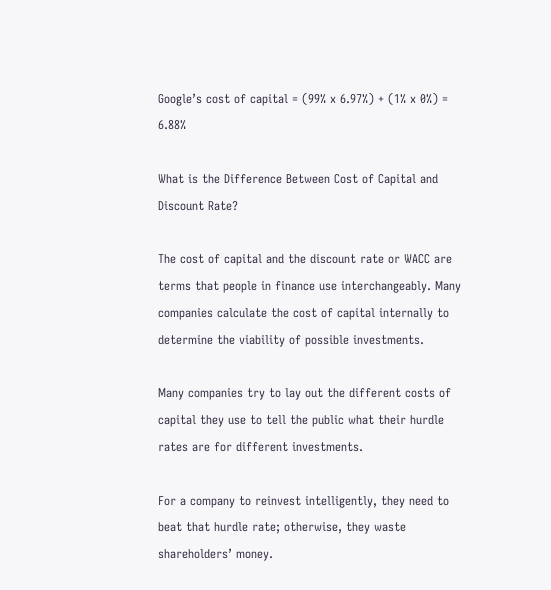Google’s cost of capital = (99% x 6.97%) + (1% x 0%) = 6.88%

What is the Difference Between Cost of Capital and Discount Rate?

The cost of capital and the discount rate or WACC are terms that people in finance use interchangeably. Many companies calculate the cost of capital internally to determine the viability of possible investments.

Many companies try to lay out the different costs of capital they use to tell the public what their hurdle rates are for different investments.

For a company to reinvest intelligently, they need to beat that hurdle rate; otherwise, they waste shareholders’ money.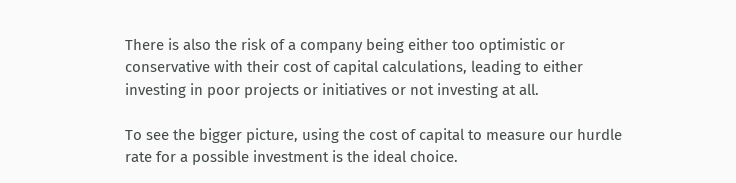There is also the risk of a company being either too optimistic or conservative with their cost of capital calculations, leading to either investing in poor projects or initiatives or not investing at all.

To see the bigger picture, using the cost of capital to measure our hurdle rate for a possible investment is the ideal choice.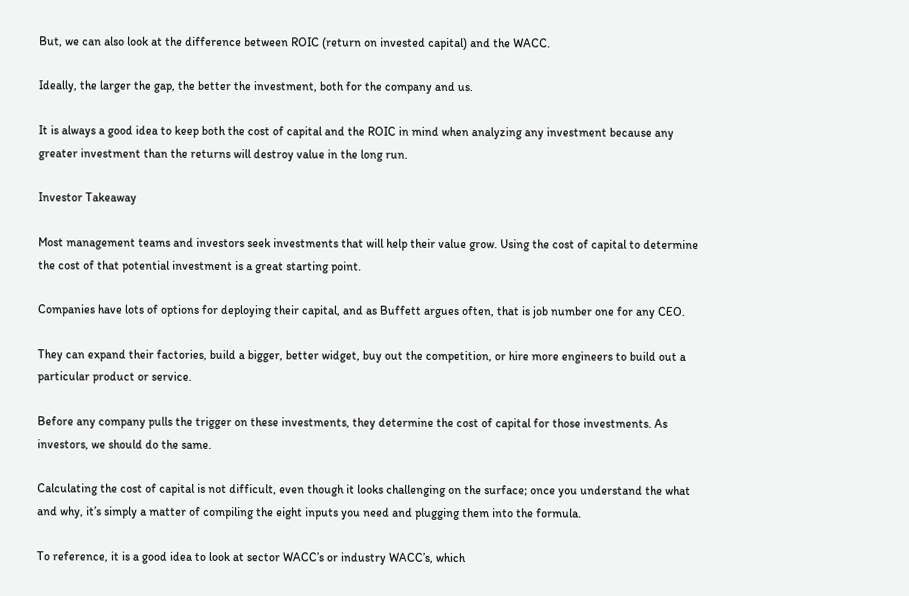But, we can also look at the difference between ROIC (return on invested capital) and the WACC.

Ideally, the larger the gap, the better the investment, both for the company and us.

It is always a good idea to keep both the cost of capital and the ROIC in mind when analyzing any investment because any greater investment than the returns will destroy value in the long run.

Investor Takeaway

Most management teams and investors seek investments that will help their value grow. Using the cost of capital to determine the cost of that potential investment is a great starting point.

Companies have lots of options for deploying their capital, and as Buffett argues often, that is job number one for any CEO.

They can expand their factories, build a bigger, better widget, buy out the competition, or hire more engineers to build out a particular product or service.

Before any company pulls the trigger on these investments, they determine the cost of capital for those investments. As investors, we should do the same.

Calculating the cost of capital is not difficult, even though it looks challenging on the surface; once you understand the what and why, it’s simply a matter of compiling the eight inputs you need and plugging them into the formula.

To reference, it is a good idea to look at sector WACC’s or industry WACC’s, which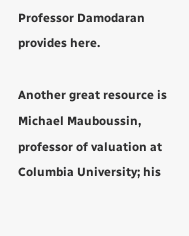Professor Damodaran provides here.

Another great resource is Michael Mauboussin, professor of valuation at Columbia University; his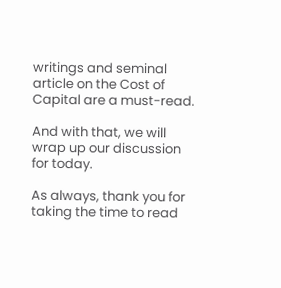writings and seminal article on the Cost of Capital are a must-read.

And with that, we will wrap up our discussion for today.

As always, thank you for taking the time to read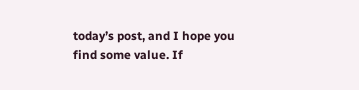today’s post, and I hope you find some value. If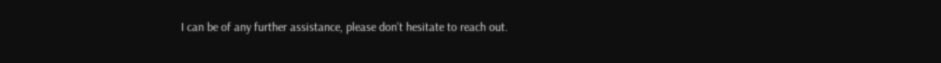I can be of any further assistance, please don’t hesitate to reach out.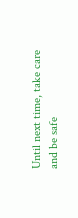Until next time, take care and be safe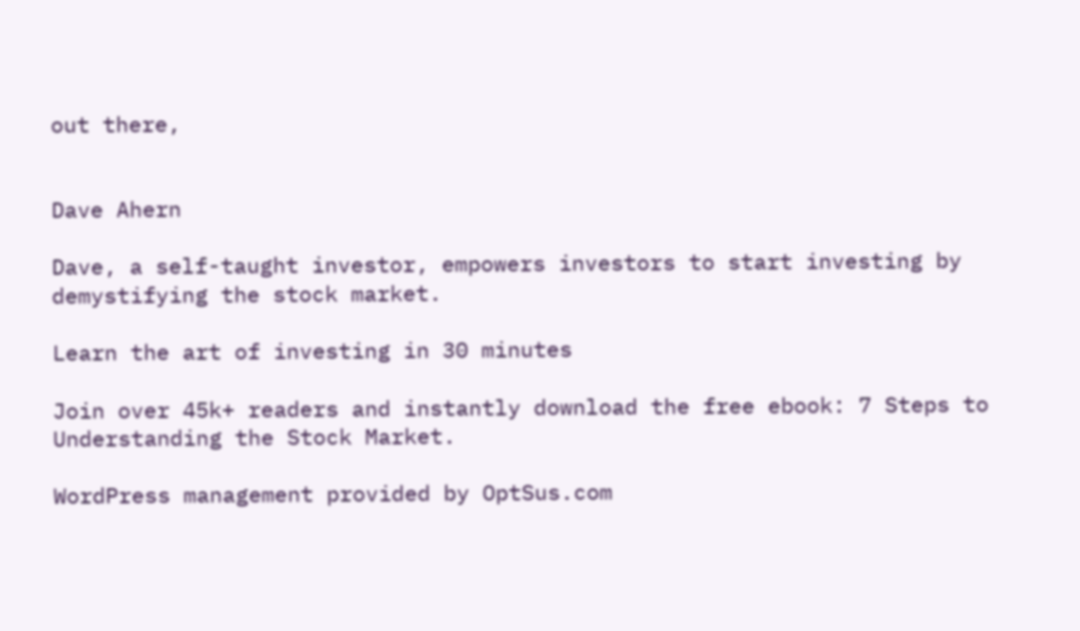out there,


Dave Ahern

Dave, a self-taught investor, empowers investors to start investing by demystifying the stock market.

Learn the art of investing in 30 minutes

Join over 45k+ readers and instantly download the free ebook: 7 Steps to Understanding the Stock Market.

WordPress management provided by OptSus.com